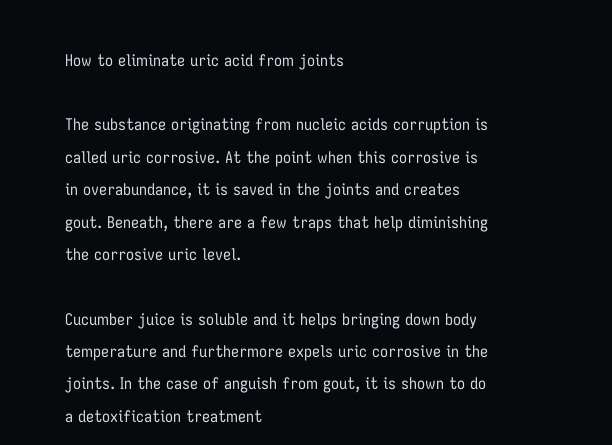How to eliminate uric acid from joints

The substance originating from nucleic acids corruption is called uric corrosive. At the point when this corrosive is in overabundance, it is saved in the joints and creates gout. Beneath, there are a few traps that help diminishing the corrosive uric level.

Cucumber juice is soluble and it helps bringing down body temperature and furthermore expels uric corrosive in the joints. In the case of anguish from gout, it is shown to do a detoxification treatment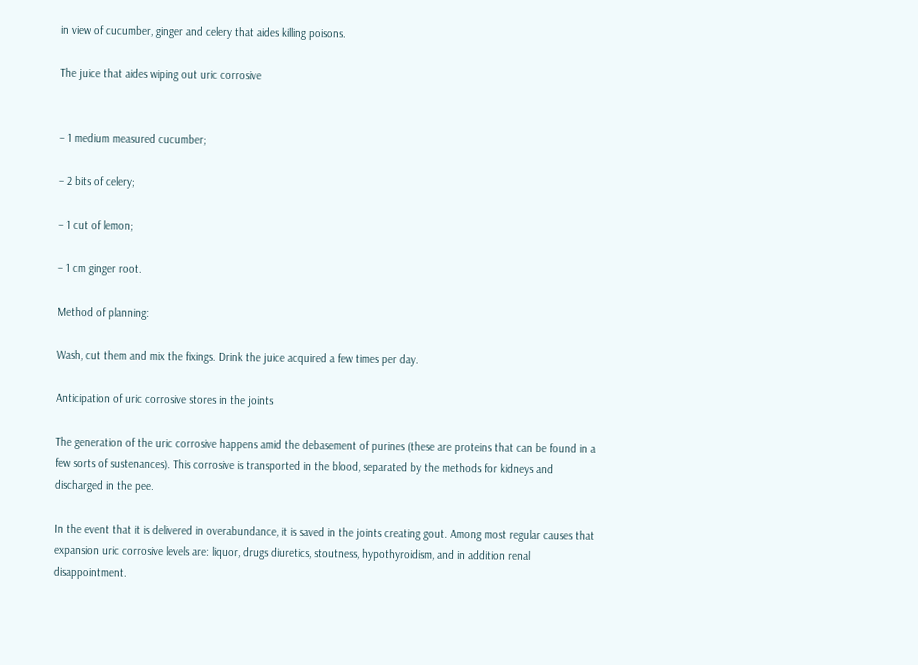in view of cucumber, ginger and celery that aides killing poisons.

The juice that aides wiping out uric corrosive


– 1 medium measured cucumber;

– 2 bits of celery;

– 1 cut of lemon;

– 1 cm ginger root.

Method of planning:

Wash, cut them and mix the fixings. Drink the juice acquired a few times per day.

Anticipation of uric corrosive stores in the joints

The generation of the uric corrosive happens amid the debasement of purines (these are proteins that can be found in a few sorts of sustenances). This corrosive is transported in the blood, separated by the methods for kidneys and discharged in the pee.

In the event that it is delivered in overabundance, it is saved in the joints creating gout. Among most regular causes that expansion uric corrosive levels are: liquor, drugs diuretics, stoutness, hypothyroidism, and in addition renal disappointment.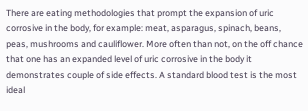There are eating methodologies that prompt the expansion of uric corrosive in the body, for example: meat, asparagus, spinach, beans, peas, mushrooms and cauliflower. More often than not, on the off chance that one has an expanded level of uric corrosive in the body it demonstrates couple of side effects. A standard blood test is the most ideal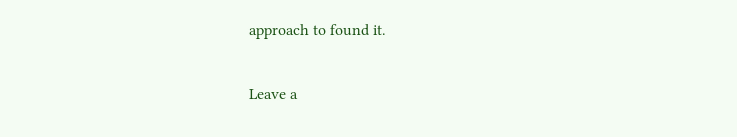approach to found it.

Leave a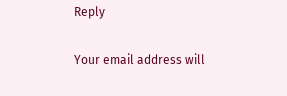Reply

Your email address will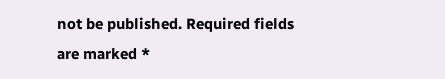not be published. Required fields are marked *